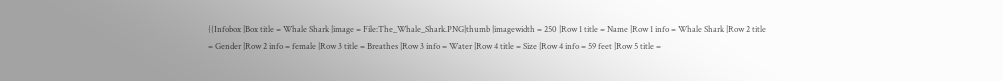{{Infobox |Box title = Whale Shark |image = File:The_Whale_Shark.PNG|thumb |imagewidth = 250 |Row 1 title = Name |Row 1 info = Whale Shark |Row 2 title = Gender |Row 2 info = female |Row 3 title = Breathes |Row 3 info = Water |Row 4 title = Size |Row 4 info = 59 feet |Row 5 title =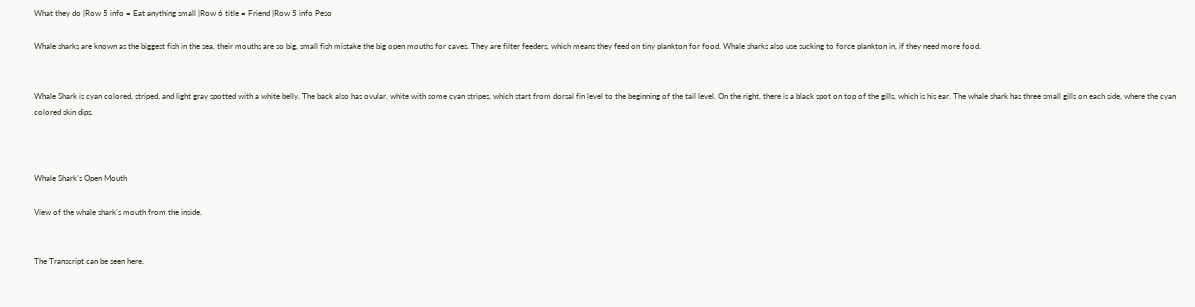What they do |Row 5 info = Eat anything small |Row 6 title = Friend |Row 5 info Peso

Whale sharks are known as the biggest fish in the sea, their mouths are so big, small fish mistake the big open mouths for caves. They are filter feeders, which means they feed on tiny plankton for food. Whale sharks also use sucking to force plankton in, if they need more food.


Whale Shark is cyan colored, striped, and light gray spotted with a white belly. The back also has ovular, white with some cyan stripes, which start from dorsal fin level to the beginning of the tail level. On the right, there is a black spot on top of the gills, which is his ear. The whale shark has three small gills on each side, where the cyan colored skin dips.



Whale Shark's Open Mouth

View of the whale shark's mouth from the inside.


The Transcript can be seen here.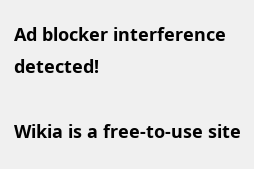Ad blocker interference detected!

Wikia is a free-to-use site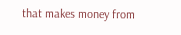that makes money from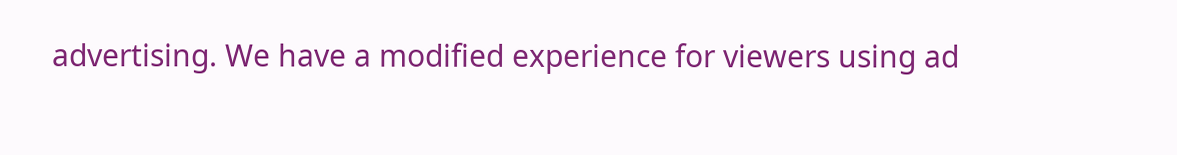advertising. We have a modified experience for viewers using ad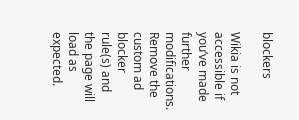blockers

Wikia is not accessible if you’ve made further modifications. Remove the custom ad blocker rule(s) and the page will load as expected.